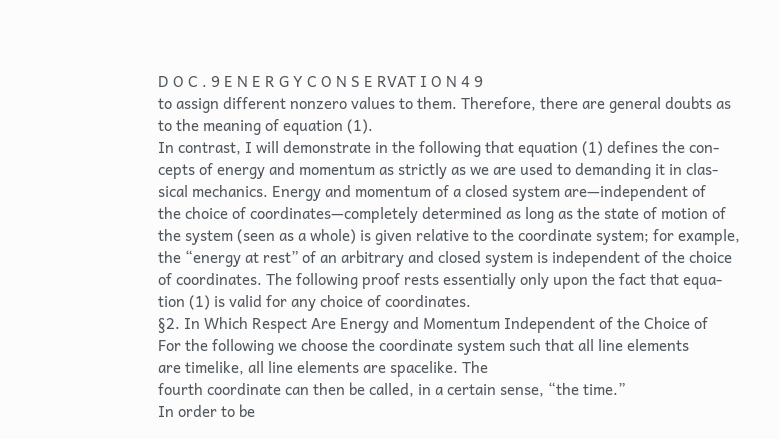D O C . 9 E N E R G Y C O N S E RVAT I O N 4 9
to assign different nonzero values to them. Therefore, there are general doubts as
to the meaning of equation (1).
In contrast, I will demonstrate in the following that equation (1) defines the con-
cepts of energy and momentum as strictly as we are used to demanding it in clas-
sical mechanics. Energy and momentum of a closed system are—independent of
the choice of coordinates—completely determined as long as the state of motion of
the system (seen as a whole) is given relative to the coordinate system; for example,
the “energy at rest” of an arbitrary and closed system is independent of the choice
of coordinates. The following proof rests essentially only upon the fact that equa-
tion (1) is valid for any choice of coordinates.
§2. In Which Respect Are Energy and Momentum Independent of the Choice of
For the following we choose the coordinate system such that all line elements
are timelike, all line elements are spacelike. The
fourth coordinate can then be called, in a certain sense, “the time.”
In order to be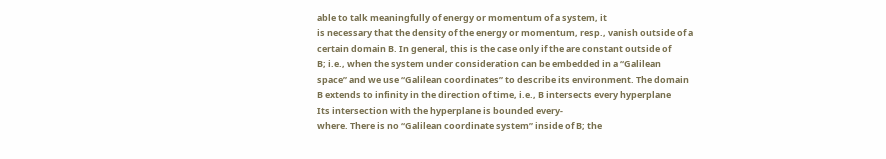able to talk meaningfully of energy or momentum of a system, it
is necessary that the density of the energy or momentum, resp., vanish outside of a
certain domain B. In general, this is the case only if the are constant outside of
B; i.e., when the system under consideration can be embedded in a “Galilean
space” and we use “Galilean coordinates” to describe its environment. The domain
B extends to infinity in the direction of time, i.e., B intersects every hyperplane
Its intersection with the hyperplane is bounded every-
where. There is no “Galilean coordinate system” inside of B; the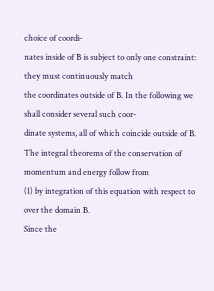choice of coordi-
nates inside of B is subject to only one constraint: they must continuously match
the coordinates outside of B. In the following we shall consider several such coor-
dinate systems, all of which coincide outside of B.
The integral theorems of the conservation of momentum and energy follow from
(1) by integration of this equation with respect to over the domain B.
Since the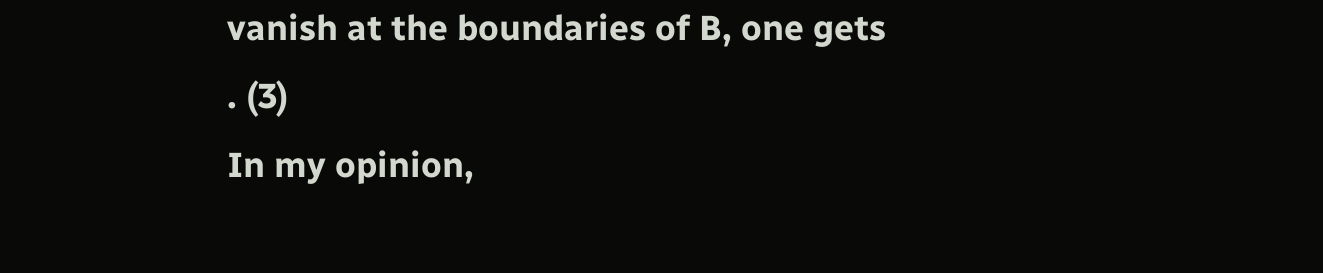vanish at the boundaries of B, one gets
. (3)
In my opinion,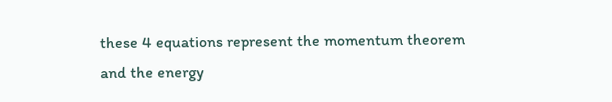these 4 equations represent the momentum theorem
and the energy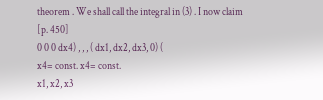theorem . We shall call the integral in (3) . I now claim
[p. 450]
0 0 0 dx4) , , , ( dx1, dx2, dx3, 0) (
x4= const. x4= const.
x1, x2, x3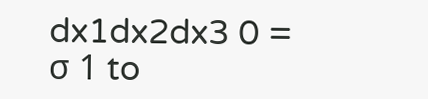dx1dx2dx3 0 =
σ 1 to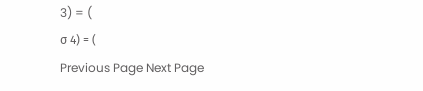3) = (
σ 4) = (
Previous Page Next Page